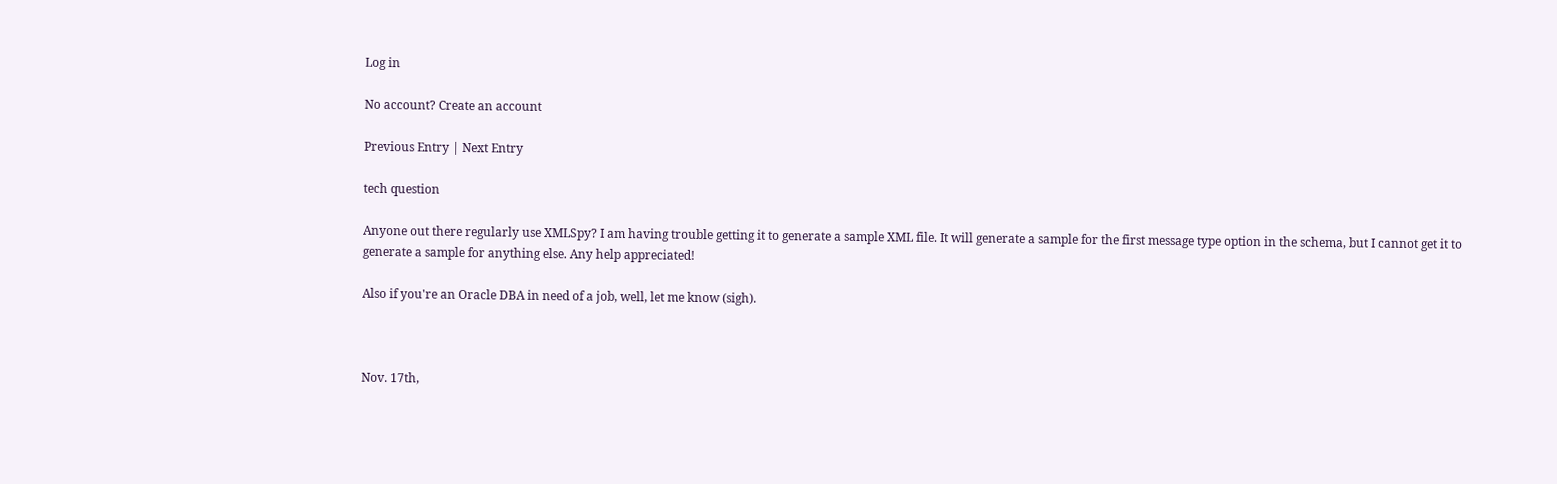Log in

No account? Create an account

Previous Entry | Next Entry

tech question

Anyone out there regularly use XMLSpy? I am having trouble getting it to generate a sample XML file. It will generate a sample for the first message type option in the schema, but I cannot get it to generate a sample for anything else. Any help appreciated!

Also if you're an Oracle DBA in need of a job, well, let me know (sigh).



Nov. 17th,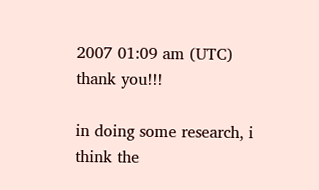2007 01:09 am (UTC)
thank you!!!

in doing some research, i think the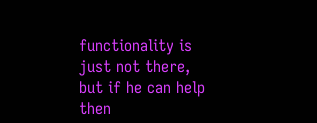functionality is just not there, but if he can help then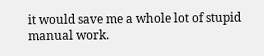it would save me a whole lot of stupid manual work.